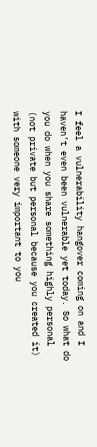I feel a vulnerability hangover coming on and I haven’t even been vulnerable yet today. So what do you do when you share something highly personal (not private but personal because you created it) with someone very important to you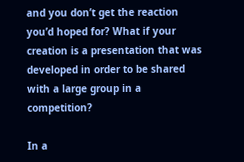and you don’t get the reaction you’d hoped for? What if your creation is a presentation that was developed in order to be shared with a large group in a competition?

In a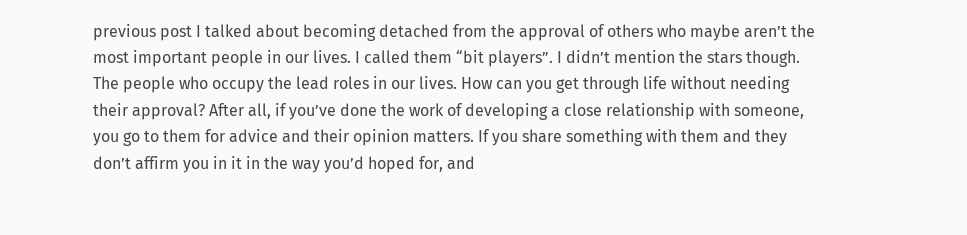previous post I talked about becoming detached from the approval of others who maybe aren’t the most important people in our lives. I called them “bit players”. I didn’t mention the stars though. The people who occupy the lead roles in our lives. How can you get through life without needing their approval? After all, if you’ve done the work of developing a close relationship with someone, you go to them for advice and their opinion matters. If you share something with them and they don’t affirm you in it in the way you’d hoped for, and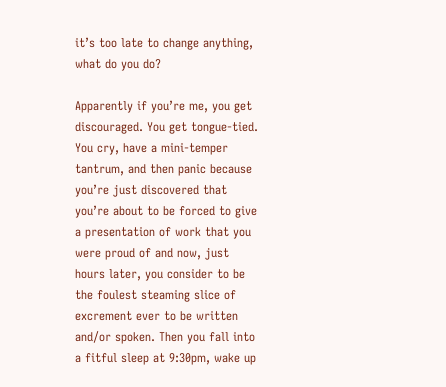it’s too late to change anything, what do you do?

Apparently if you’re me, you get discouraged. You get tongue-tied. You cry, have a mini-temper tantrum, and then panic because you’re just discovered that you’re about to be forced to give a presentation of work that you were proud of and now, just hours later, you consider to be the foulest steaming slice of excrement ever to be written and/or spoken. Then you fall into a fitful sleep at 9:30pm, wake up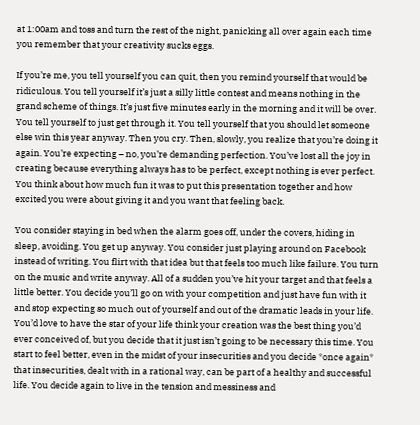at 1:00am and toss and turn the rest of the night, panicking all over again each time you remember that your creativity sucks eggs.

If you’re me, you tell yourself you can quit, then you remind yourself that would be ridiculous. You tell yourself it’s just a silly little contest and means nothing in the grand scheme of things. It’s just five minutes early in the morning and it will be over. You tell yourself to just get through it. You tell yourself that you should let someone else win this year anyway. Then you cry. Then, slowly, you realize that you’re doing it again. You’re expecting – no, you’re demanding perfection. You’ve lost all the joy in creating because everything always has to be perfect, except nothing is ever perfect. You think about how much fun it was to put this presentation together and how excited you were about giving it and you want that feeling back.

You consider staying in bed when the alarm goes off, under the covers, hiding in sleep, avoiding. You get up anyway. You consider just playing around on Facebook instead of writing. You flirt with that idea but that feels too much like failure. You turn on the music and write anyway. All of a sudden you’ve hit your target and that feels a little better. You decide you’ll go on with your competition and just have fun with it and stop expecting so much out of yourself and out of the dramatic leads in your life. You’d love to have the star of your life think your creation was the best thing you’d ever conceived of, but you decide that it just isn’t going to be necessary this time. You start to feel better, even in the midst of your insecurities and you decide *once again* that insecurities, dealt with in a rational way, can be part of a healthy and successful life. You decide again to live in the tension and messiness and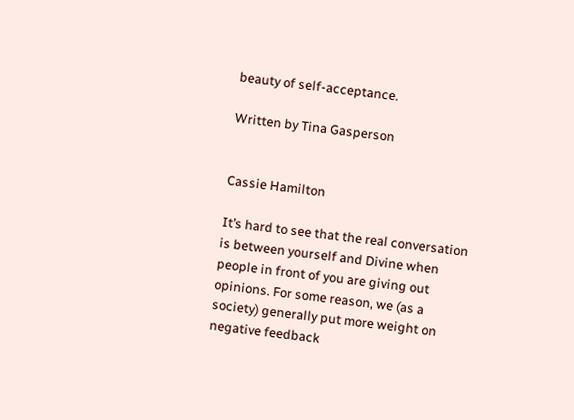beauty of self-acceptance.

Written by Tina Gasperson


Cassie Hamilton

It’s hard to see that the real conversation is between yourself and Divine when people in front of you are giving out opinions. For some reason, we (as a society) generally put more weight on negative feedback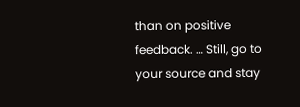than on positive feedback. … Still, go to your source and stay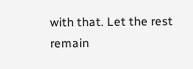with that. Let the rest remain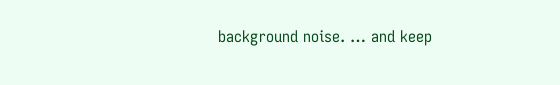background noise. … and keep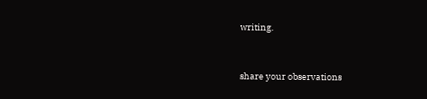writing.


share your observations